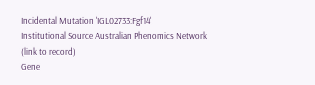Incidental Mutation 'IGL02733:Fgf14'
Institutional Source Australian Phenomics Network (link to record)
Gene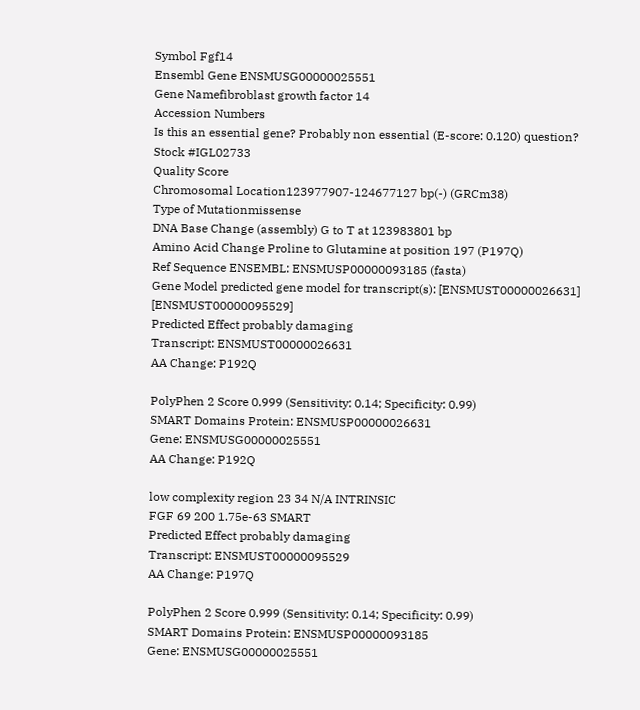Symbol Fgf14
Ensembl Gene ENSMUSG00000025551
Gene Namefibroblast growth factor 14
Accession Numbers
Is this an essential gene? Probably non essential (E-score: 0.120) question?
Stock #IGL02733
Quality Score
Chromosomal Location123977907-124677127 bp(-) (GRCm38)
Type of Mutationmissense
DNA Base Change (assembly) G to T at 123983801 bp
Amino Acid Change Proline to Glutamine at position 197 (P197Q)
Ref Sequence ENSEMBL: ENSMUSP00000093185 (fasta)
Gene Model predicted gene model for transcript(s): [ENSMUST00000026631] [ENSMUST00000095529]
Predicted Effect probably damaging
Transcript: ENSMUST00000026631
AA Change: P192Q

PolyPhen 2 Score 0.999 (Sensitivity: 0.14; Specificity: 0.99)
SMART Domains Protein: ENSMUSP00000026631
Gene: ENSMUSG00000025551
AA Change: P192Q

low complexity region 23 34 N/A INTRINSIC
FGF 69 200 1.75e-63 SMART
Predicted Effect probably damaging
Transcript: ENSMUST00000095529
AA Change: P197Q

PolyPhen 2 Score 0.999 (Sensitivity: 0.14; Specificity: 0.99)
SMART Domains Protein: ENSMUSP00000093185
Gene: ENSMUSG00000025551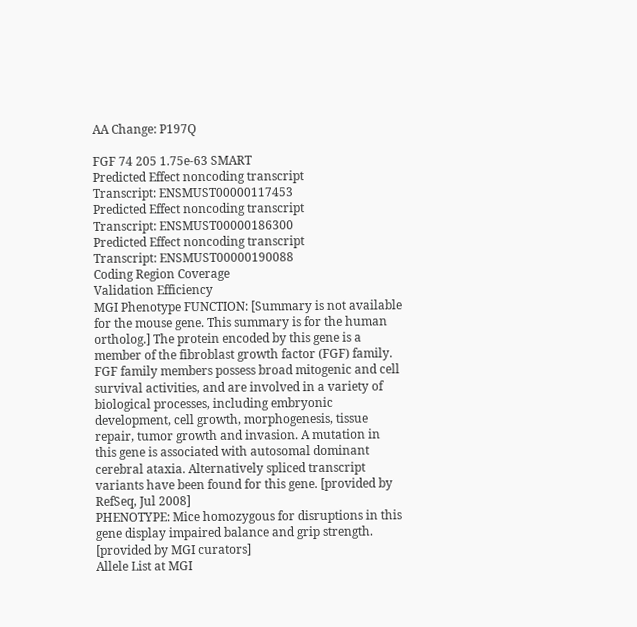AA Change: P197Q

FGF 74 205 1.75e-63 SMART
Predicted Effect noncoding transcript
Transcript: ENSMUST00000117453
Predicted Effect noncoding transcript
Transcript: ENSMUST00000186300
Predicted Effect noncoding transcript
Transcript: ENSMUST00000190088
Coding Region Coverage
Validation Efficiency
MGI Phenotype FUNCTION: [Summary is not available for the mouse gene. This summary is for the human ortholog.] The protein encoded by this gene is a member of the fibroblast growth factor (FGF) family. FGF family members possess broad mitogenic and cell survival activities, and are involved in a variety of biological processes, including embryonic development, cell growth, morphogenesis, tissue repair, tumor growth and invasion. A mutation in this gene is associated with autosomal dominant cerebral ataxia. Alternatively spliced transcript variants have been found for this gene. [provided by RefSeq, Jul 2008]
PHENOTYPE: Mice homozygous for disruptions in this gene display impaired balance and grip strength. [provided by MGI curators]
Allele List at MGI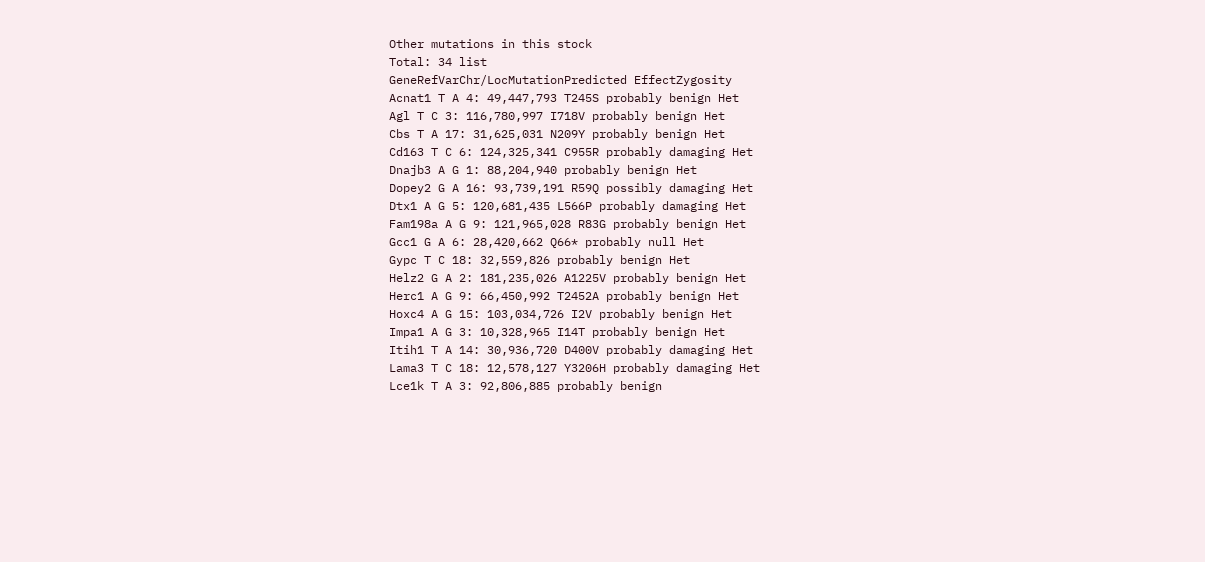Other mutations in this stock
Total: 34 list
GeneRefVarChr/LocMutationPredicted EffectZygosity
Acnat1 T A 4: 49,447,793 T245S probably benign Het
Agl T C 3: 116,780,997 I718V probably benign Het
Cbs T A 17: 31,625,031 N209Y probably benign Het
Cd163 T C 6: 124,325,341 C955R probably damaging Het
Dnajb3 A G 1: 88,204,940 probably benign Het
Dopey2 G A 16: 93,739,191 R59Q possibly damaging Het
Dtx1 A G 5: 120,681,435 L566P probably damaging Het
Fam198a A G 9: 121,965,028 R83G probably benign Het
Gcc1 G A 6: 28,420,662 Q66* probably null Het
Gypc T C 18: 32,559,826 probably benign Het
Helz2 G A 2: 181,235,026 A1225V probably benign Het
Herc1 A G 9: 66,450,992 T2452A probably benign Het
Hoxc4 A G 15: 103,034,726 I2V probably benign Het
Impa1 A G 3: 10,328,965 I14T probably benign Het
Itih1 T A 14: 30,936,720 D400V probably damaging Het
Lama3 T C 18: 12,578,127 Y3206H probably damaging Het
Lce1k T A 3: 92,806,885 probably benign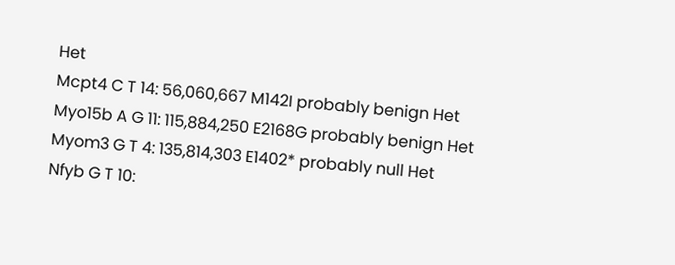Het
Mcpt4 C T 14: 56,060,667 M142I probably benign Het
Myo15b A G 11: 115,884,250 E2168G probably benign Het
Myom3 G T 4: 135,814,303 E1402* probably null Het
Nfyb G T 10: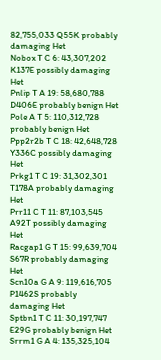82,755,033 Q55K probably damaging Het
Nobox T C 6: 43,307,202 K137E possibly damaging Het
Pnlip T A 19: 58,680,788 D406E probably benign Het
Pole A T 5: 110,312,728 probably benign Het
Ppp2r2b T C 18: 42,648,728 Y336C possibly damaging Het
Prkg1 T C 19: 31,302,301 T178A probably damaging Het
Prr11 C T 11: 87,103,545 A92T possibly damaging Het
Racgap1 G T 15: 99,639,704 S67R probably damaging Het
Scn10a G A 9: 119,616,705 P1462S probably damaging Het
Sptbn1 T C 11: 30,197,747 E29G probably benign Het
Srrm1 G A 4: 135,325,104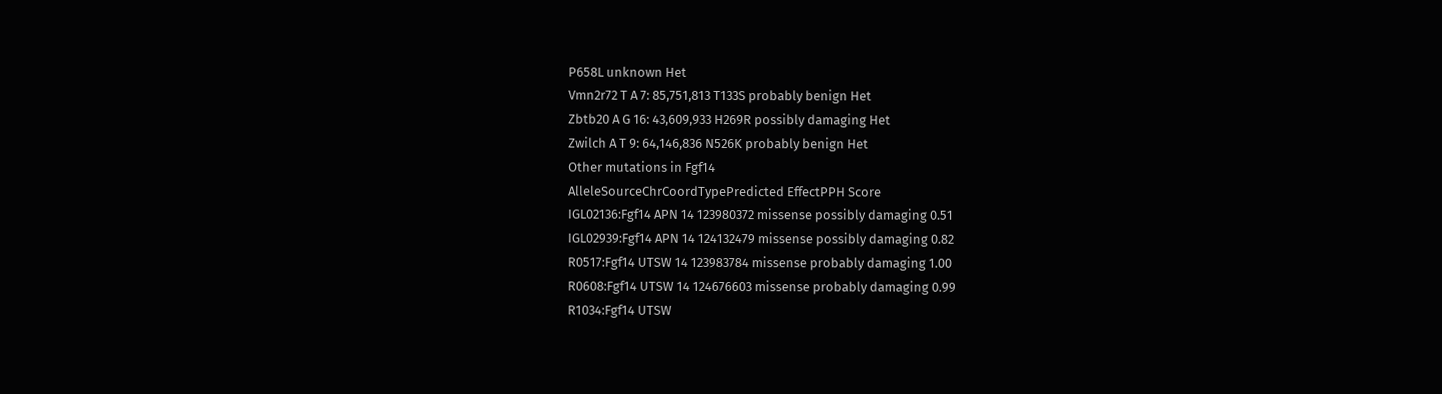P658L unknown Het
Vmn2r72 T A 7: 85,751,813 T133S probably benign Het
Zbtb20 A G 16: 43,609,933 H269R possibly damaging Het
Zwilch A T 9: 64,146,836 N526K probably benign Het
Other mutations in Fgf14
AlleleSourceChrCoordTypePredicted EffectPPH Score
IGL02136:Fgf14 APN 14 123980372 missense possibly damaging 0.51
IGL02939:Fgf14 APN 14 124132479 missense possibly damaging 0.82
R0517:Fgf14 UTSW 14 123983784 missense probably damaging 1.00
R0608:Fgf14 UTSW 14 124676603 missense probably damaging 0.99
R1034:Fgf14 UTSW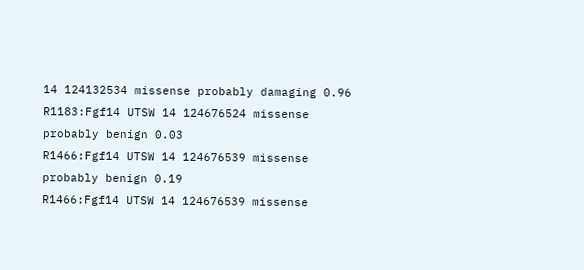14 124132534 missense probably damaging 0.96
R1183:Fgf14 UTSW 14 124676524 missense probably benign 0.03
R1466:Fgf14 UTSW 14 124676539 missense probably benign 0.19
R1466:Fgf14 UTSW 14 124676539 missense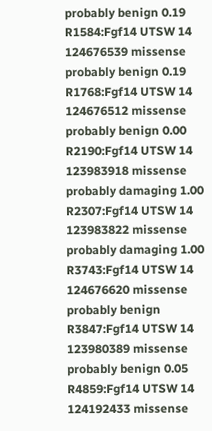probably benign 0.19
R1584:Fgf14 UTSW 14 124676539 missense probably benign 0.19
R1768:Fgf14 UTSW 14 124676512 missense probably benign 0.00
R2190:Fgf14 UTSW 14 123983918 missense probably damaging 1.00
R2307:Fgf14 UTSW 14 123983822 missense probably damaging 1.00
R3743:Fgf14 UTSW 14 124676620 missense probably benign
R3847:Fgf14 UTSW 14 123980389 missense probably benign 0.05
R4859:Fgf14 UTSW 14 124192433 missense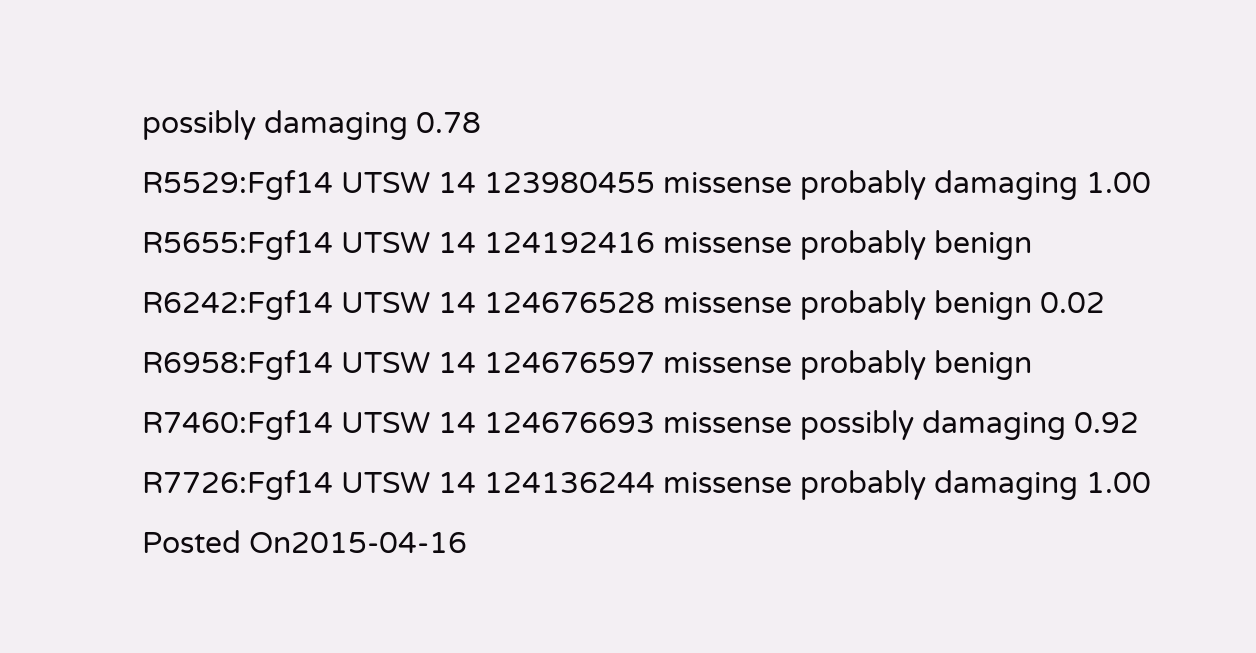possibly damaging 0.78
R5529:Fgf14 UTSW 14 123980455 missense probably damaging 1.00
R5655:Fgf14 UTSW 14 124192416 missense probably benign
R6242:Fgf14 UTSW 14 124676528 missense probably benign 0.02
R6958:Fgf14 UTSW 14 124676597 missense probably benign
R7460:Fgf14 UTSW 14 124676693 missense possibly damaging 0.92
R7726:Fgf14 UTSW 14 124136244 missense probably damaging 1.00
Posted On2015-04-16